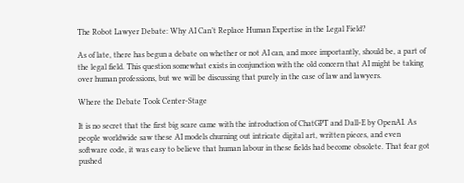The Robot Lawyer Debate: Why AI Can’t Replace Human Expertise in the Legal Field?

As of late, there has begun a debate on whether or not AI can, and more importantly, should be, a part of the legal field. This question somewhat exists in conjunction with the old concern that AI might be taking over human professions, but we will be discussing that purely in the case of law and lawyers.

Where the Debate Took Center-Stage

It is no secret that the first big scare came with the introduction of ChatGPT and Dall-E by OpenAI. As people worldwide saw these AI models churning out intricate digital art, written pieces, and even software code, it was easy to believe that human labour in these fields had become obsolete. That fear got pushed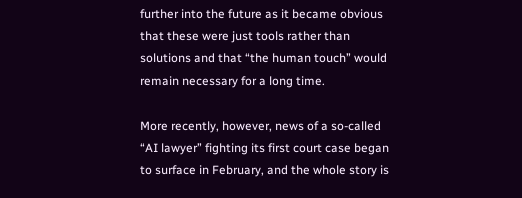further into the future as it became obvious that these were just tools rather than solutions and that “the human touch” would remain necessary for a long time.

More recently, however, news of a so-called “AI lawyer” fighting its first court case began to surface in February, and the whole story is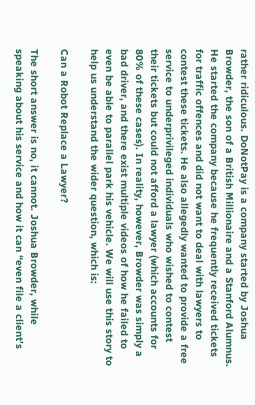rather ridiculous. DoNotPay is a company started by Joshua Browder, the son of a British Millionaire and a Stanford Alumnus. He started the company because he frequently received tickets for traffic offences and did not want to deal with lawyers to contest these tickets. He also allegedly wanted to provide a free service to underprivileged individuals who wished to contest their tickets but could not afford a lawyer (which accounts for 80% of these cases). In reality, however, Browder was simply a bad driver, and there exist multiple videos of how he failed to even be able to parallel park his vehicle. We will use this story to help us understand the wider question, which is:

Can a Robot Replace a Lawyer?

The short answer is no, it cannot. Joshua Browder, while speaking about his service and how it can “even file a client’s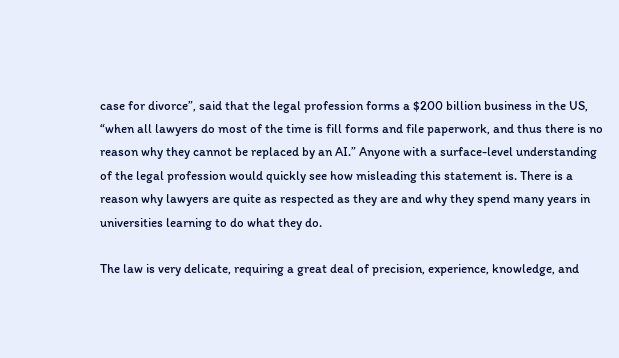case for divorce”, said that the legal profession forms a $200 billion business in the US, “when all lawyers do most of the time is fill forms and file paperwork, and thus there is no reason why they cannot be replaced by an AI.” Anyone with a surface-level understanding of the legal profession would quickly see how misleading this statement is. There is a reason why lawyers are quite as respected as they are and why they spend many years in universities learning to do what they do.

The law is very delicate, requiring a great deal of precision, experience, knowledge, and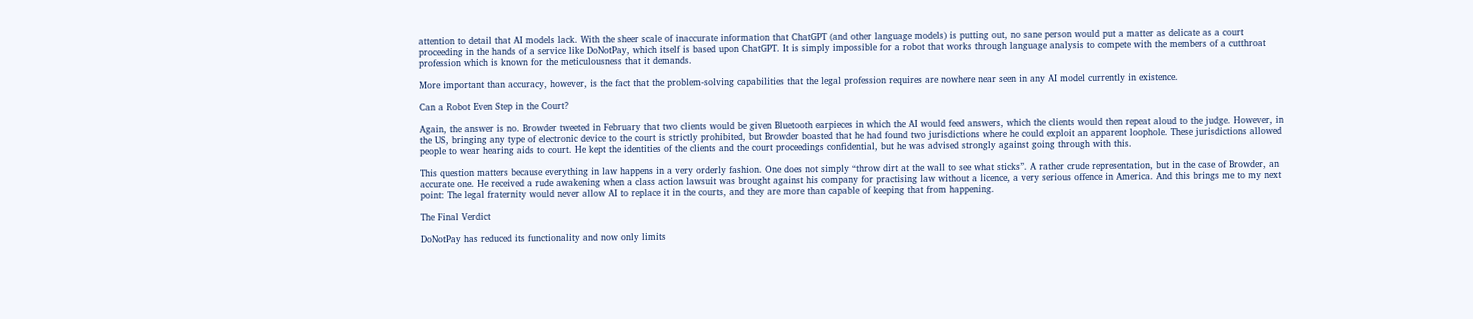attention to detail that AI models lack. With the sheer scale of inaccurate information that ChatGPT (and other language models) is putting out, no sane person would put a matter as delicate as a court proceeding in the hands of a service like DoNotPay, which itself is based upon ChatGPT. It is simply impossible for a robot that works through language analysis to compete with the members of a cutthroat profession which is known for the meticulousness that it demands.

More important than accuracy, however, is the fact that the problem-solving capabilities that the legal profession requires are nowhere near seen in any AI model currently in existence.

Can a Robot Even Step in the Court?

Again, the answer is no. Browder tweeted in February that two clients would be given Bluetooth earpieces in which the AI would feed answers, which the clients would then repeat aloud to the judge. However, in the US, bringing any type of electronic device to the court is strictly prohibited, but Browder boasted that he had found two jurisdictions where he could exploit an apparent loophole. These jurisdictions allowed people to wear hearing aids to court. He kept the identities of the clients and the court proceedings confidential, but he was advised strongly against going through with this.

This question matters because everything in law happens in a very orderly fashion. One does not simply “throw dirt at the wall to see what sticks”. A rather crude representation, but in the case of Browder, an accurate one. He received a rude awakening when a class action lawsuit was brought against his company for practising law without a licence, a very serious offence in America. And this brings me to my next point: The legal fraternity would never allow AI to replace it in the courts, and they are more than capable of keeping that from happening.

The Final Verdict

DoNotPay has reduced its functionality and now only limits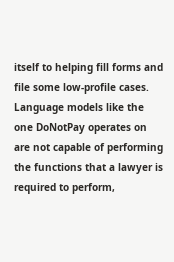itself to helping fill forms and file some low-profile cases. Language models like the one DoNotPay operates on are not capable of performing the functions that a lawyer is required to perform,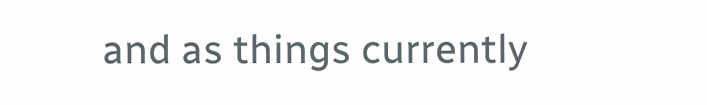and as things currently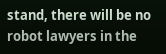stand, there will be no robot lawyers in the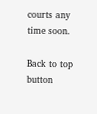courts any time soon.

Back to top button